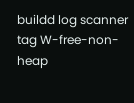buildd log scanner tag W-free-non-heap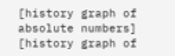[history graph of absolute numbers] [history graph of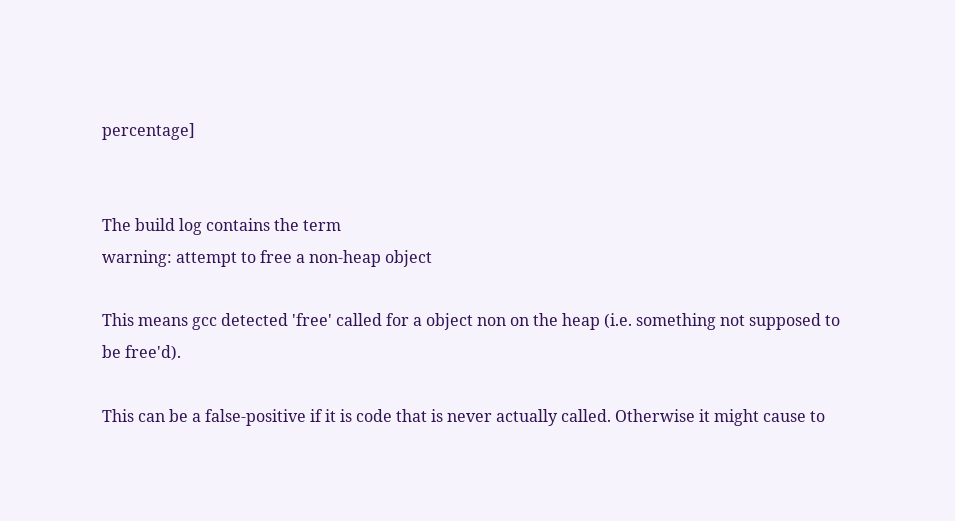percentage]


The build log contains the term
warning: attempt to free a non-heap object

This means gcc detected 'free' called for a object non on the heap (i.e. something not supposed to be free'd).

This can be a false-positive if it is code that is never actually called. Otherwise it might cause to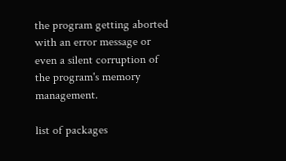the program getting aborted with an error message or even a silent corruption of the program's memory management.

list of packages